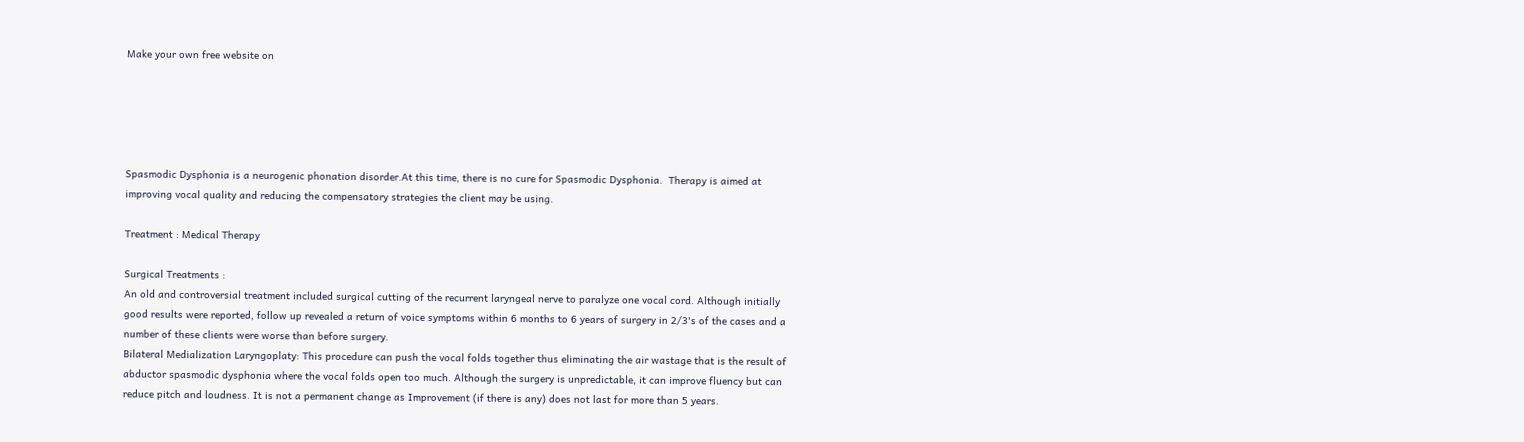Make your own free website on





Spasmodic Dysphonia is a neurogenic phonation disorder.At this time, there is no cure for Spasmodic Dysphonia.  Therapy is aimed at improving vocal quality and reducing the compensatory strategies the client may be using.

Treatment : Medical Therapy

Surgical Treatments :
An old and controversial treatment included surgical cutting of the recurrent laryngeal nerve to paralyze one vocal cord. Although initially good results were reported, follow up revealed a return of voice symptoms within 6 months to 6 years of surgery in 2/3's of the cases and a number of these clients were worse than before surgery.
Bilateral Medialization Laryngoplaty: This procedure can push the vocal folds together thus eliminating the air wastage that is the result of abductor spasmodic dysphonia where the vocal folds open too much. Although the surgery is unpredictable, it can improve fluency but can reduce pitch and loudness. It is not a permanent change as Improvement (if there is any) does not last for more than 5 years.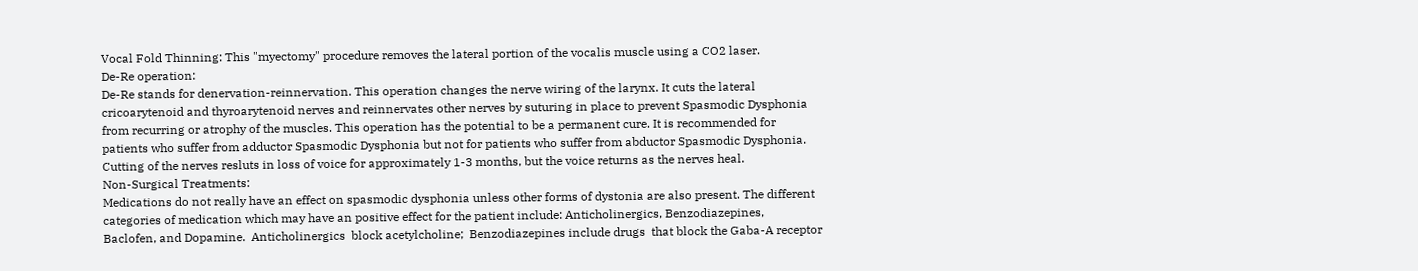Vocal Fold Thinning: This "myectomy" procedure removes the lateral portion of the vocalis muscle using a CO2 laser.
De-Re operation:
De-Re stands for denervation-reinnervation. This operation changes the nerve wiring of the larynx. It cuts the lateral cricoarytenoid and thyroarytenoid nerves and reinnervates other nerves by suturing in place to prevent Spasmodic Dysphonia from recurring or atrophy of the muscles. This operation has the potential to be a permanent cure. It is recommended for patients who suffer from adductor Spasmodic Dysphonia but not for patients who suffer from abductor Spasmodic Dysphonia. Cutting of the nerves resluts in loss of voice for approximately 1-3 months, but the voice returns as the nerves heal.
Non-Surgical Treatments:
Medications do not really have an effect on spasmodic dysphonia unless other forms of dystonia are also present. The different categories of medication which may have an positive effect for the patient include: Anticholinergics, Benzodiazepines,   Baclofen, and Dopamine.  Anticholinergics  block acetylcholine;  Benzodiazepines include drugs  that block the Gaba-A receptor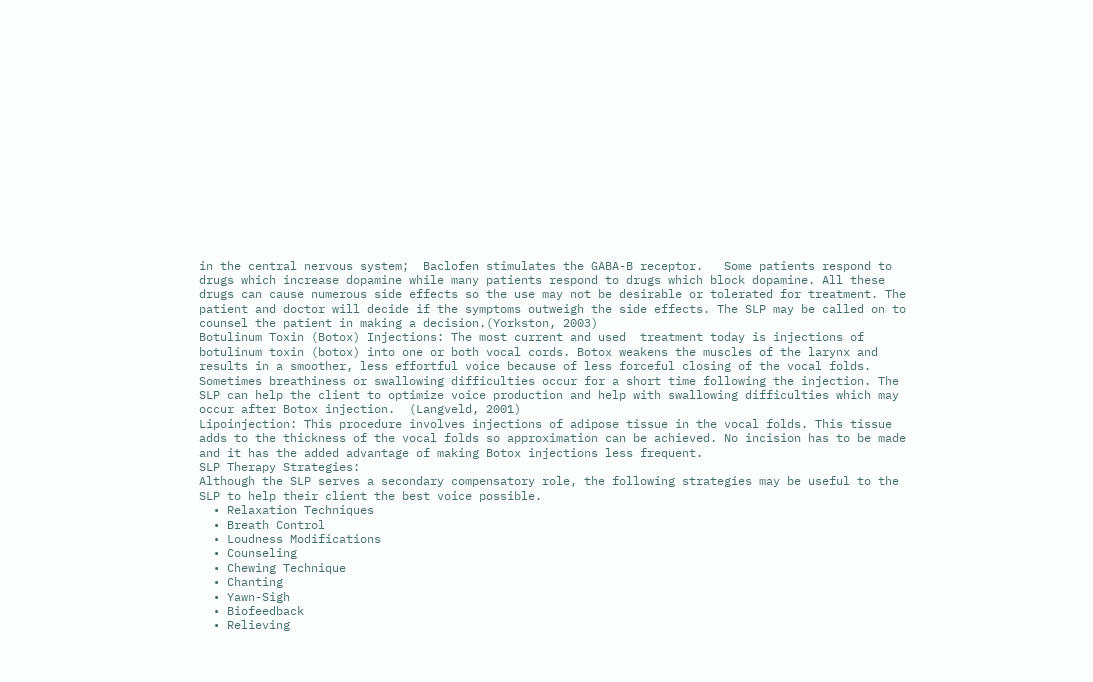in the central nervous system;  Baclofen stimulates the GABA-B receptor.   Some patients respond to drugs which increase dopamine while many patients respond to drugs which block dopamine. All these drugs can cause numerous side effects so the use may not be desirable or tolerated for treatment. The patient and doctor will decide if the symptoms outweigh the side effects. The SLP may be called on to counsel the patient in making a decision.(Yorkston, 2003)
Botulinum Toxin (Botox) Injections: The most current and used  treatment today is injections of botulinum toxin (botox) into one or both vocal cords. Botox weakens the muscles of the larynx and results in a smoother, less effortful voice because of less forceful closing of the vocal folds. Sometimes breathiness or swallowing difficulties occur for a short time following the injection. The SLP can help the client to optimize voice production and help with swallowing difficulties which may occur after Botox injection.  (Langveld, 2001)
Lipoinjection: This procedure involves injections of adipose tissue in the vocal folds. This tissue adds to the thickness of the vocal folds so approximation can be achieved. No incision has to be made and it has the added advantage of making Botox injections less frequent.
SLP Therapy Strategies:
Although the SLP serves a secondary compensatory role, the following strategies may be useful to the SLP to help their client the best voice possible.
  • Relaxation Techniques
  • Breath Control
  • Loudness Modifications
  • Counseling
  • Chewing Technique
  • Chanting
  • Yawn-Sigh
  • Biofeedback
  • Relieving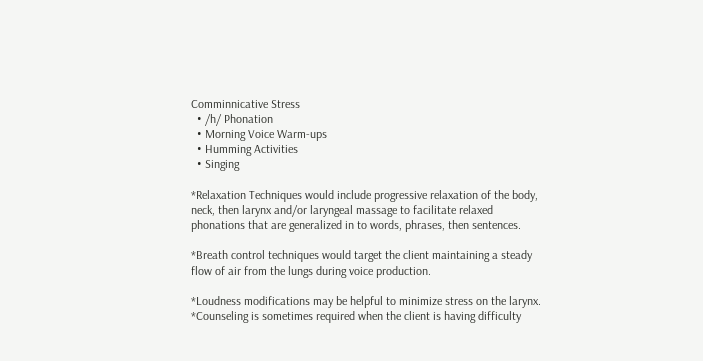Comminnicative Stress
  • /h/ Phonation
  • Morning Voice Warm-ups
  • Humming Activities
  • Singing

*Relaxation Techniques would include progressive relaxation of the body, neck, then larynx and/or laryngeal massage to facilitate relaxed phonations that are generalized in to words, phrases, then sentences.

*Breath control techniques would target the client maintaining a steady flow of air from the lungs during voice production.

*Loudness modifications may be helpful to minimize stress on the larynx.
*Counseling is sometimes required when the client is having difficulty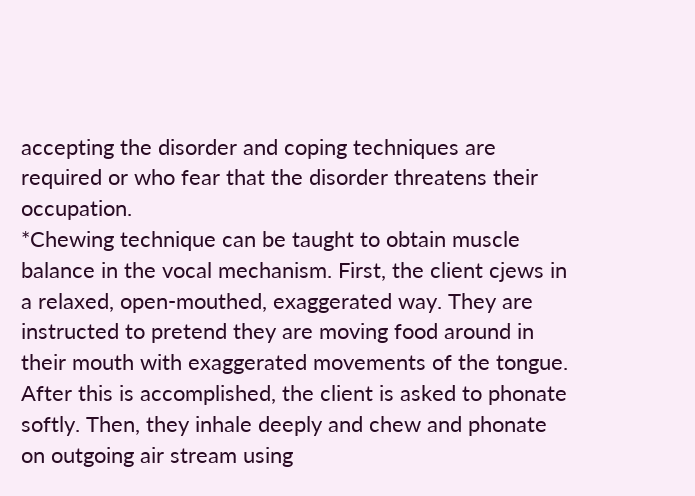accepting the disorder and coping techniques are required or who fear that the disorder threatens their occupation.
*Chewing technique can be taught to obtain muscle balance in the vocal mechanism. First, the client cjews in a relaxed, open-mouthed, exaggerated way. They are instructed to pretend they are moving food around in their mouth with exaggerated movements of the tongue. After this is accomplished, the client is asked to phonate softly. Then, they inhale deeply and chew and phonate on outgoing air stream using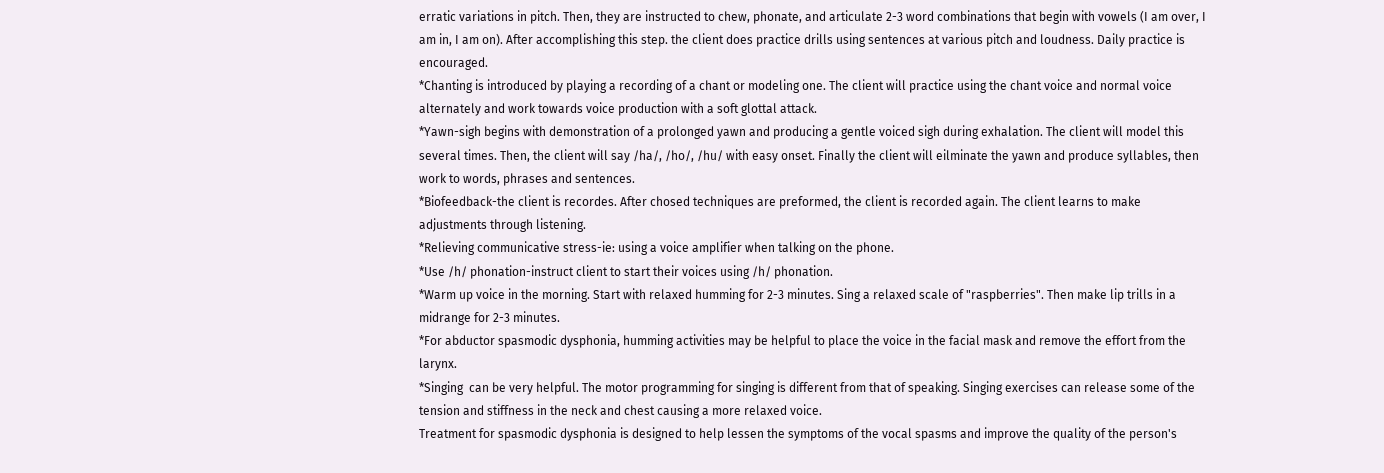erratic variations in pitch. Then, they are instructed to chew, phonate, and articulate 2-3 word combinations that begin with vowels (I am over, I am in, I am on). After accomplishing this step. the client does practice drills using sentences at various pitch and loudness. Daily practice is encouraged.
*Chanting is introduced by playing a recording of a chant or modeling one. The client will practice using the chant voice and normal voice alternately and work towards voice production with a soft glottal attack.
*Yawn-sigh begins with demonstration of a prolonged yawn and producing a gentle voiced sigh during exhalation. The client will model this several times. Then, the client will say /ha/, /ho/, /hu/ with easy onset. Finally the client will eilminate the yawn and produce syllables, then work to words, phrases and sentences.
*Biofeedback-the client is recordes. After chosed techniques are preformed, the client is recorded again. The client learns to make adjustments through listening.
*Relieving communicative stress-ie: using a voice amplifier when talking on the phone.
*Use /h/ phonation-instruct client to start their voices using /h/ phonation.
*Warm up voice in the morning. Start with relaxed humming for 2-3 minutes. Sing a relaxed scale of "raspberries". Then make lip trills in a midrange for 2-3 minutes.
*For abductor spasmodic dysphonia, humming activities may be helpful to place the voice in the facial mask and remove the effort from the larynx.
*Singing  can be very helpful. The motor programming for singing is different from that of speaking. Singing exercises can release some of the tension and stiffness in the neck and chest causing a more relaxed voice.
Treatment for spasmodic dysphonia is designed to help lessen the symptoms of the vocal spasms and improve the quality of the person's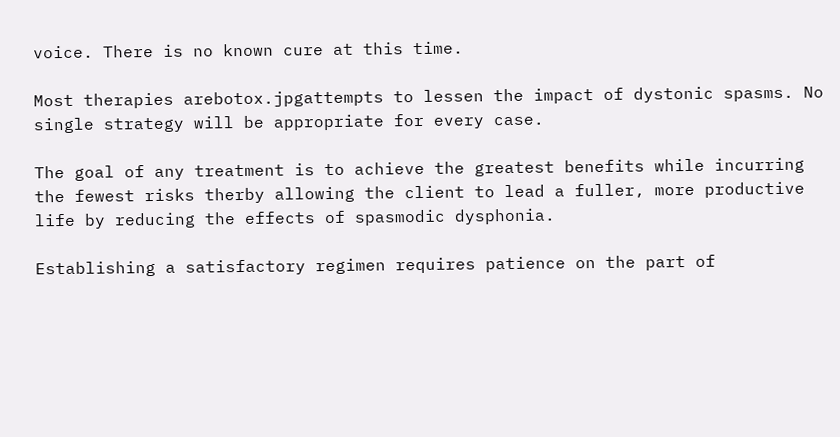voice. There is no known cure at this time.

Most therapies arebotox.jpgattempts to lessen the impact of dystonic spasms. No single strategy will be appropriate for every case.

The goal of any treatment is to achieve the greatest benefits while incurring the fewest risks therby allowing the client to lead a fuller, more productive life by reducing the effects of spasmodic dysphonia.

Establishing a satisfactory regimen requires patience on the part of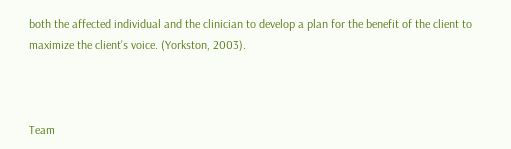both the affected individual and the clinician to develop a plan for the benefit of the client to maximize the client's voice. (Yorkston, 2003).



Team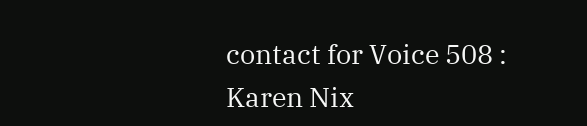contact for Voice 508 :
Karen Nix